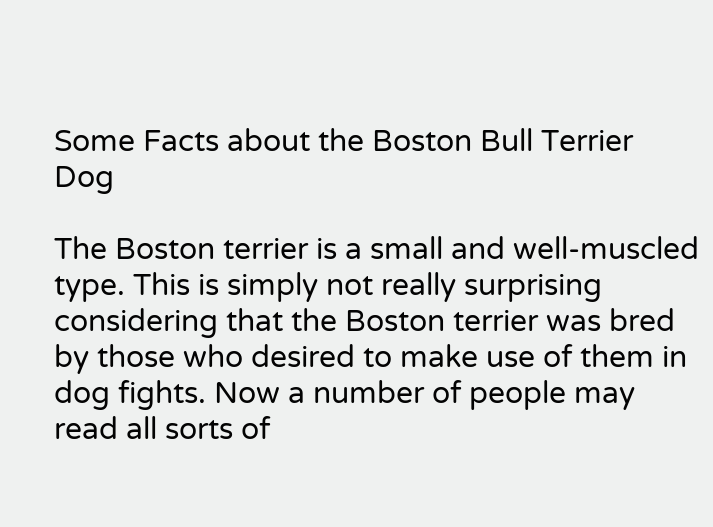Some Facts about the Boston Bull Terrier Dog

The Boston terrier is a small and well-muscled type. This is simply not really surprising considering that the Boston terrier was bred by those who desired to make use of them in dog fights. Now a number of people may read all sorts of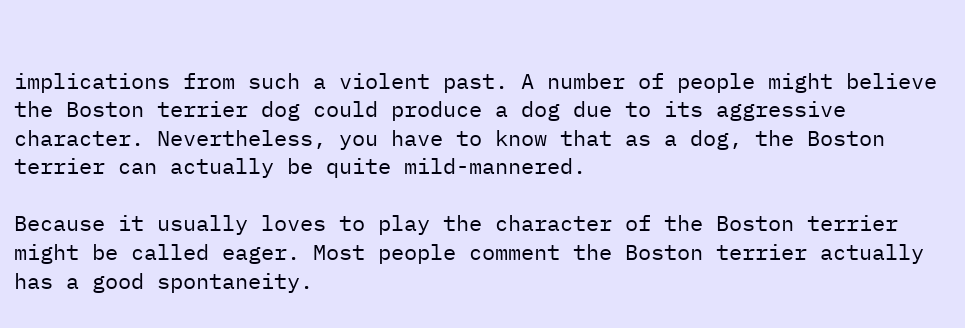implications from such a violent past. A number of people might believe the Boston terrier dog could produce a dog due to its aggressive character. Nevertheless, you have to know that as a dog, the Boston terrier can actually be quite mild-mannered.

Because it usually loves to play the character of the Boston terrier might be called eager. Most people comment the Boston terrier actually has a good spontaneity.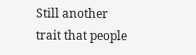Still another trait that people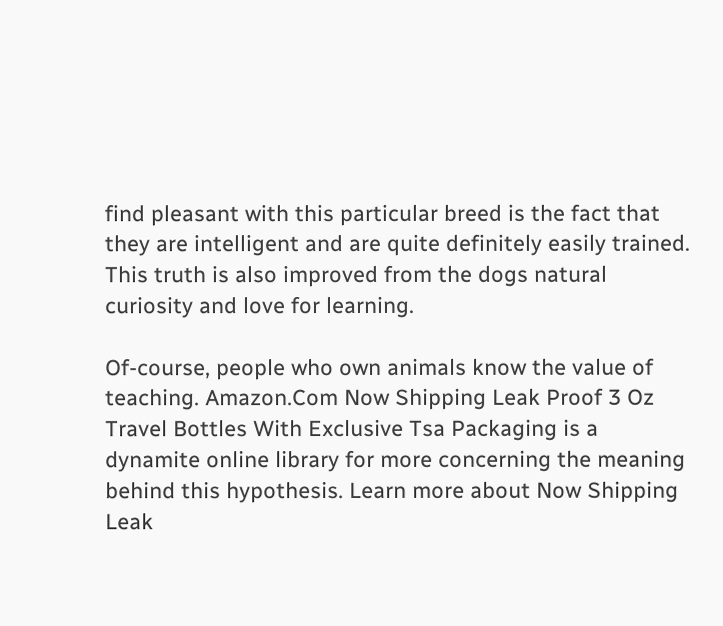find pleasant with this particular breed is the fact that they are intelligent and are quite definitely easily trained. This truth is also improved from the dogs natural curiosity and love for learning.

Of-course, people who own animals know the value of teaching. Amazon.Com Now Shipping Leak Proof 3 Oz Travel Bottles With Exclusive Tsa Packaging is a dynamite online library for more concerning the meaning behind this hypothesis. Learn more about Now Shipping Leak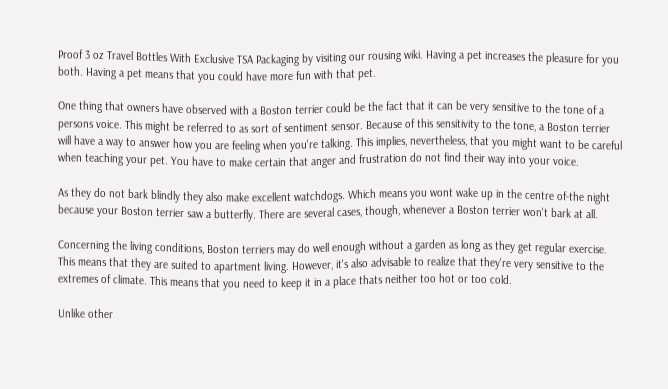Proof 3 oz Travel Bottles With Exclusive TSA Packaging by visiting our rousing wiki. Having a pet increases the pleasure for you both. Having a pet means that you could have more fun with that pet.

One thing that owners have observed with a Boston terrier could be the fact that it can be very sensitive to the tone of a persons voice. This might be referred to as sort of sentiment sensor. Because of this sensitivity to the tone, a Boston terrier will have a way to answer how you are feeling when you're talking. This implies, nevertheless, that you might want to be careful when teaching your pet. You have to make certain that anger and frustration do not find their way into your voice.

As they do not bark blindly they also make excellent watchdogs. Which means you wont wake up in the centre of-the night because your Boston terrier saw a butterfly. There are several cases, though, whenever a Boston terrier won't bark at all.

Concerning the living conditions, Boston terriers may do well enough without a garden as long as they get regular exercise. This means that they are suited to apartment living. However, it's also advisable to realize that they're very sensitive to the extremes of climate. This means that you need to keep it in a place thats neither too hot or too cold.

Unlike other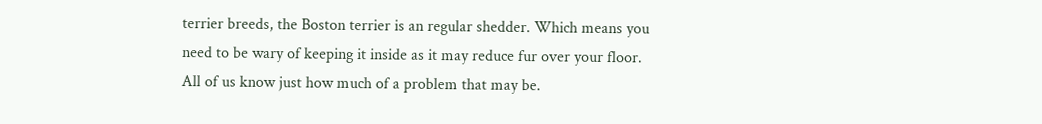terrier breeds, the Boston terrier is an regular shedder. Which means you need to be wary of keeping it inside as it may reduce fur over your floor. All of us know just how much of a problem that may be.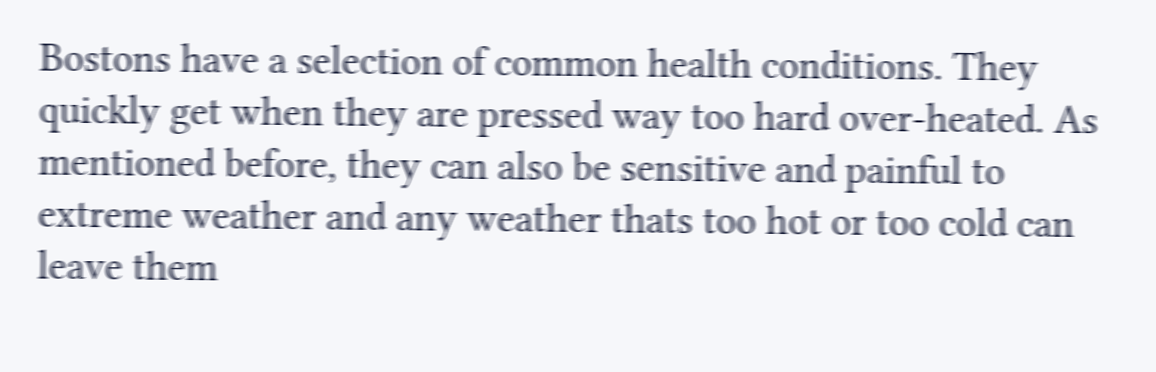Bostons have a selection of common health conditions. They quickly get when they are pressed way too hard over-heated. As mentioned before, they can also be sensitive and painful to extreme weather and any weather thats too hot or too cold can leave them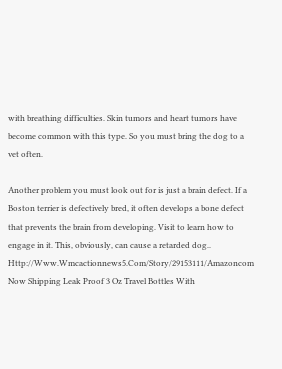with breathing difficulties. Skin tumors and heart tumors have become common with this type. So you must bring the dog to a vet often.

Another problem you must look out for is just a brain defect. If a Boston terrier is defectively bred, it often develops a bone defect that prevents the brain from developing. Visit to learn how to engage in it. This, obviously, can cause a retarded dog.. Http://Www.Wmcactionnews5.Com/Story/29153111/Amazoncom Now Shipping Leak Proof 3 Oz Travel Bottles With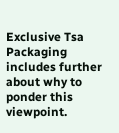Exclusive Tsa Packaging includes further about why to ponder this viewpoint.